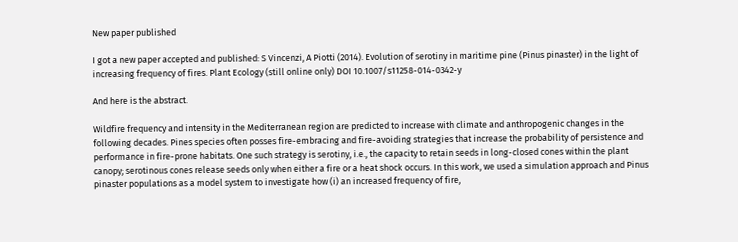New paper published

I got a new paper accepted and published: S Vincenzi, A Piotti (2014). Evolution of serotiny in maritime pine (Pinus pinaster) in the light of increasing frequency of fires. Plant Ecology (still online only) DOI 10.1007/s11258-014-0342-y

And here is the abstract.

Wildfire frequency and intensity in the Mediterranean region are predicted to increase with climate and anthropogenic changes in the following decades. Pines species often posses fire-embracing and fire-avoiding strategies that increase the probability of persistence and performance in fire-prone habitats. One such strategy is serotiny, i.e., the capacity to retain seeds in long-closed cones within the plant canopy; serotinous cones release seeds only when either a fire or a heat shock occurs. In this work, we used a simulation approach and Pinus pinaster populations as a model system to investigate how (i) an increased frequency of fire,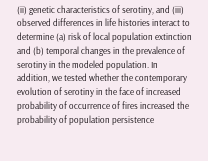(ii) genetic characteristics of serotiny, and (iii) observed differences in life histories interact to determine (a) risk of local population extinction and (b) temporal changes in the prevalence of serotiny in the modeled population. In addition, we tested whether the contemporary evolution of serotiny in the face of increased probability of occurrence of fires increased the probability of population persistence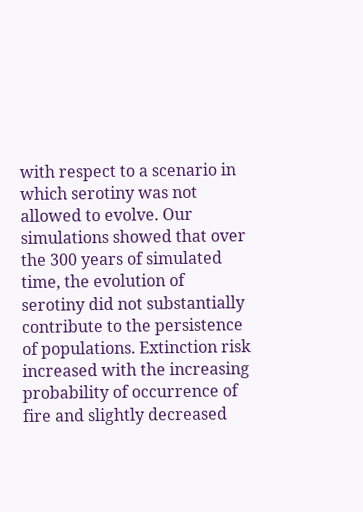with respect to a scenario in which serotiny was not allowed to evolve. Our simulations showed that over the 300 years of simulated time, the evolution of serotiny did not substantially contribute to the persistence of populations. Extinction risk increased with the increasing probability of occurrence of fire and slightly decreased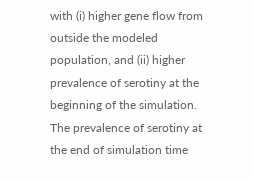with (i) higher gene flow from outside the modeled population, and (ii) higher prevalence of serotiny at the beginning of the simulation. The prevalence of serotiny at the end of simulation time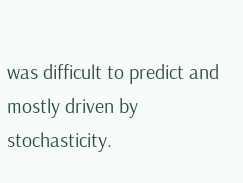was difficult to predict and mostly driven by stochasticity.